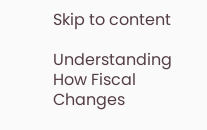Skip to content

Understanding How Fiscal Changes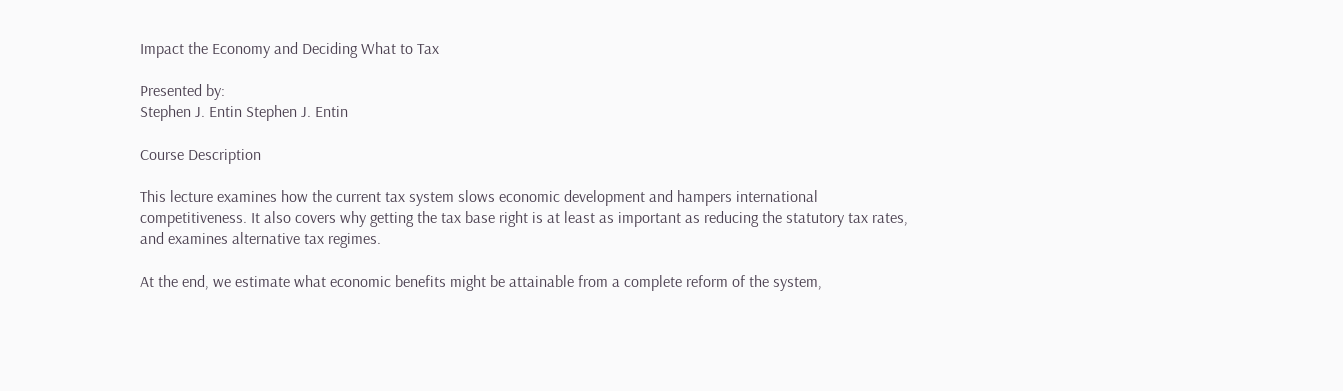Impact the Economy and Deciding What to Tax

Presented by:
Stephen J. Entin Stephen J. Entin

Course Description

This lecture examines how the current tax system slows economic development and hampers international competitiveness. It also covers why getting the tax base right is at least as important as reducing the statutory tax rates, and examines alternative tax regimes.

At the end, we estimate what economic benefits might be attainable from a complete reform of the system,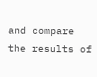and compare the results of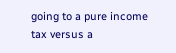going to a pure income tax versus a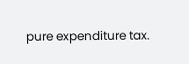pure expenditure tax.